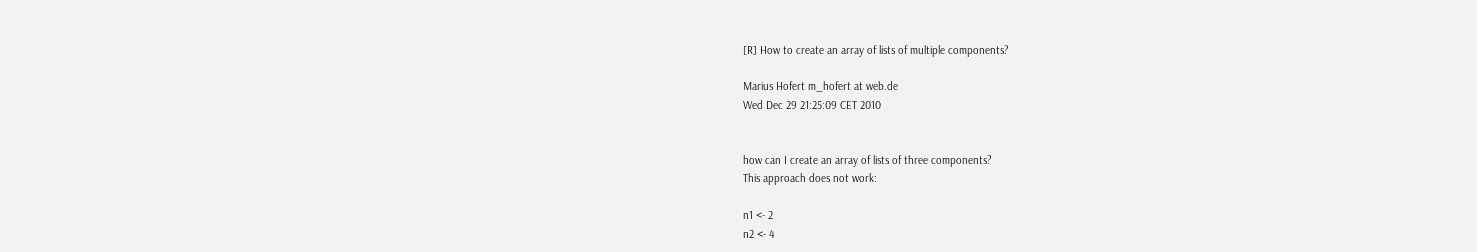[R] How to create an array of lists of multiple components?

Marius Hofert m_hofert at web.de
Wed Dec 29 21:25:09 CET 2010


how can I create an array of lists of three components?
This approach does not work:

n1 <- 2
n2 <- 4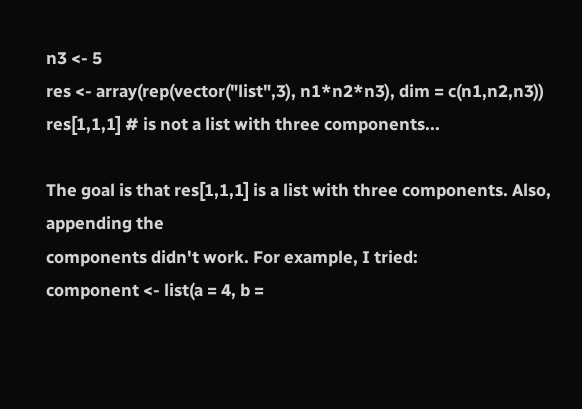n3 <- 5
res <- array(rep(vector("list",3), n1*n2*n3), dim = c(n1,n2,n3))
res[1,1,1] # is not a list with three components...

The goal is that res[1,1,1] is a list with three components. Also, appending the
components didn't work. For example, I tried:
component <- list(a = 4, b =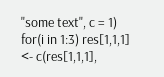"some text", c = 1)
for(i in 1:3) res[1,1,1] <- c(res[1,1,1],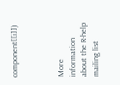component[[i]])



More information about the R-help mailing list